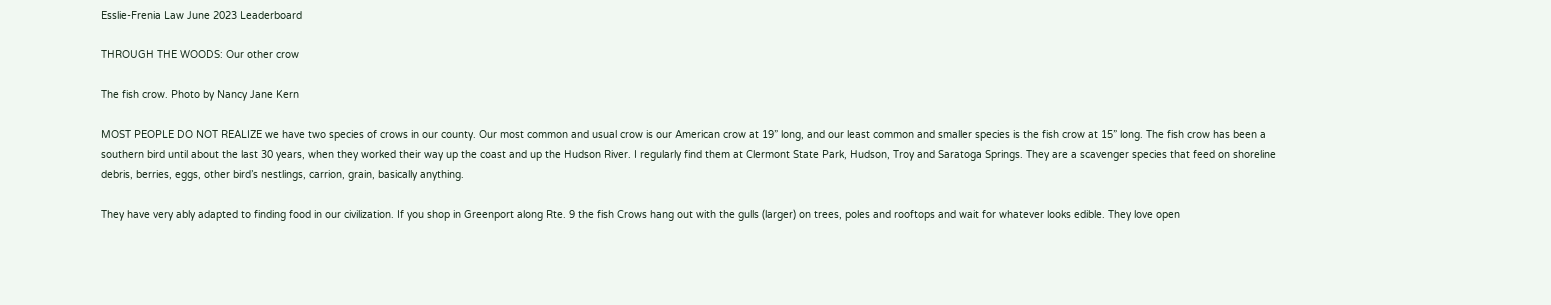Esslie-Frenia Law June 2023 Leaderboard

THROUGH THE WOODS: Our other crow

The fish crow. Photo by Nancy Jane Kern

MOST PEOPLE DO NOT REALIZE we have two species of crows in our county. Our most common and usual crow is our American crow at 19” long, and our least common and smaller species is the fish crow at 15” long. The fish crow has been a southern bird until about the last 30 years, when they worked their way up the coast and up the Hudson River. I regularly find them at Clermont State Park, Hudson, Troy and Saratoga Springs. They are a scavenger species that feed on shoreline debris, berries, eggs, other bird’s nestlings, carrion, grain, basically anything.

They have very ably adapted to finding food in our civilization. If you shop in Greenport along Rte. 9 the fish Crows hang out with the gulls (larger) on trees, poles and rooftops and wait for whatever looks edible. They love open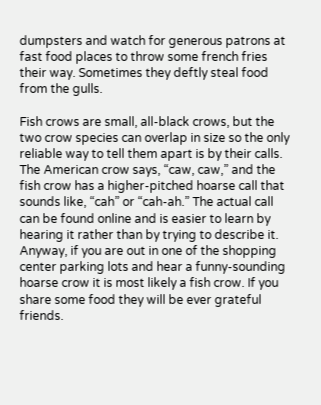dumpsters and watch for generous patrons at fast food places to throw some french fries their way. Sometimes they deftly steal food from the gulls.

Fish crows are small, all-black crows, but the two crow species can overlap in size so the only reliable way to tell them apart is by their calls. The American crow says, “caw, caw,” and the fish crow has a higher-pitched hoarse call that sounds like, “cah” or “cah-ah.” The actual call can be found online and is easier to learn by hearing it rather than by trying to describe it. Anyway, if you are out in one of the shopping center parking lots and hear a funny-sounding hoarse crow it is most likely a fish crow. If you share some food they will be ever grateful friends.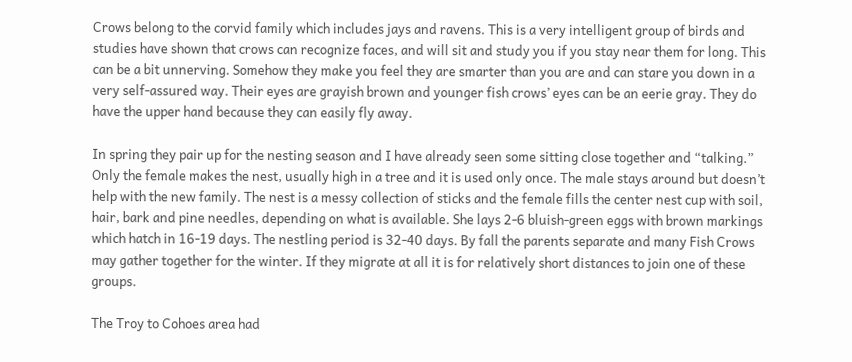Crows belong to the corvid family which includes jays and ravens. This is a very intelligent group of birds and studies have shown that crows can recognize faces, and will sit and study you if you stay near them for long. This can be a bit unnerving. Somehow they make you feel they are smarter than you are and can stare you down in a very self-assured way. Their eyes are grayish brown and younger fish crows’ eyes can be an eerie gray. They do have the upper hand because they can easily fly away.

In spring they pair up for the nesting season and I have already seen some sitting close together and “talking.” Only the female makes the nest, usually high in a tree and it is used only once. The male stays around but doesn’t help with the new family. The nest is a messy collection of sticks and the female fills the center nest cup with soil, hair, bark and pine needles, depending on what is available. She lays 2-6 bluish-green eggs with brown markings which hatch in 16-19 days. The nestling period is 32-40 days. By fall the parents separate and many Fish Crows may gather together for the winter. If they migrate at all it is for relatively short distances to join one of these groups.

The Troy to Cohoes area had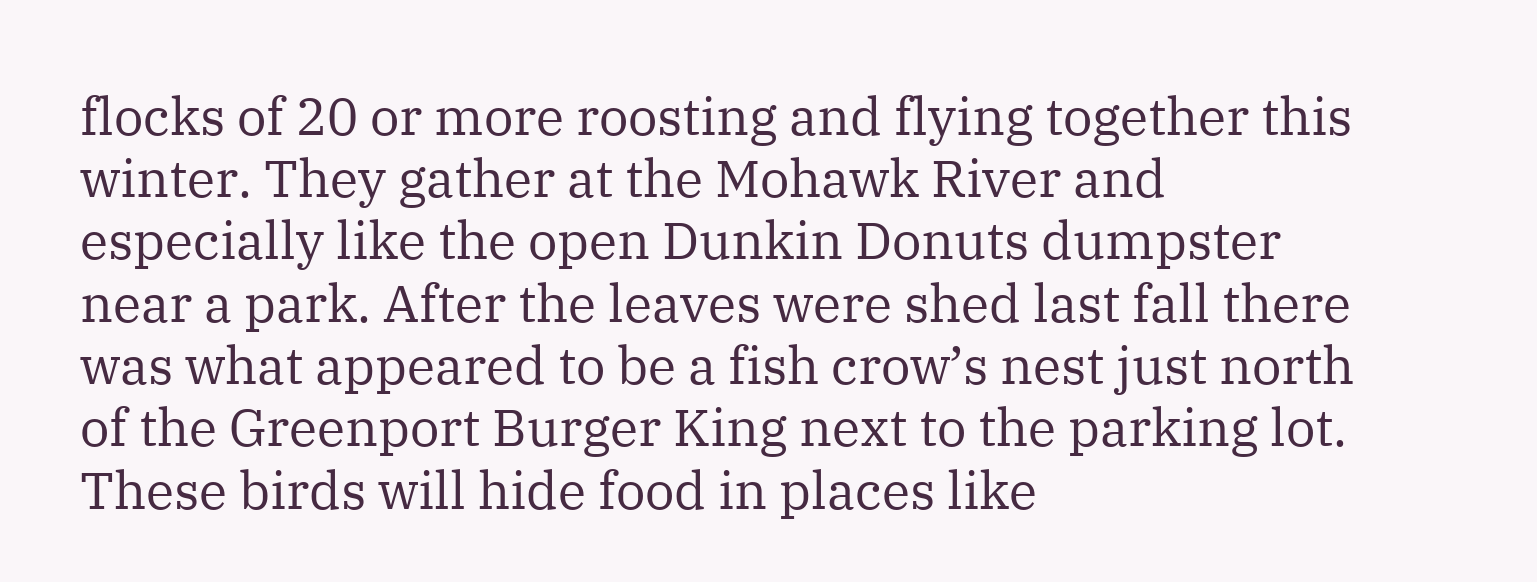flocks of 20 or more roosting and flying together this winter. They gather at the Mohawk River and especially like the open Dunkin Donuts dumpster near a park. After the leaves were shed last fall there was what appeared to be a fish crow’s nest just north of the Greenport Burger King next to the parking lot. These birds will hide food in places like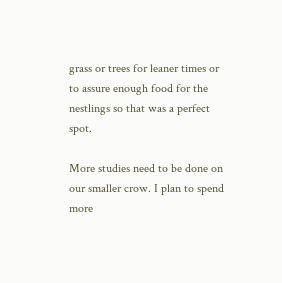grass or trees for leaner times or to assure enough food for the nestlings so that was a perfect spot.

More studies need to be done on our smaller crow. I plan to spend more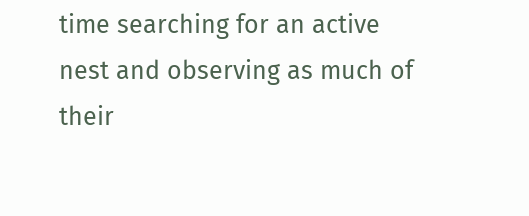time searching for an active nest and observing as much of their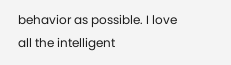behavior as possible. I love all the intelligent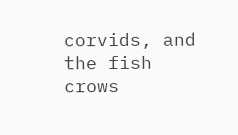corvids, and the fish crows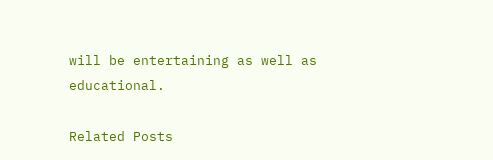will be entertaining as well as educational.

Related Posts